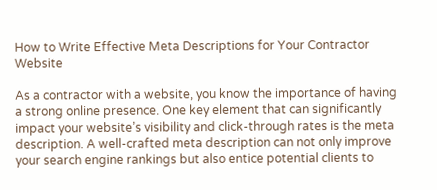How to Write Effective Meta Descriptions for Your Contractor Website

As a contractor with a website, you know the importance of having a strong online presence. One key element that can significantly impact your website’s visibility and click-through rates is the meta description. A well-crafted meta description can not only improve your search engine rankings but also entice potential clients to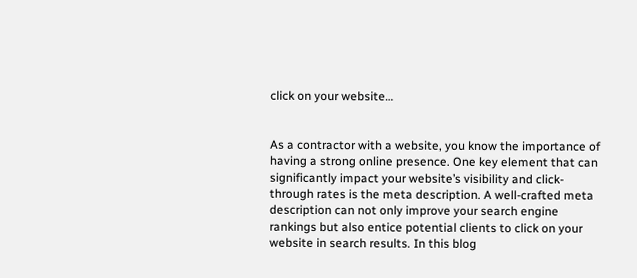click on your website…


As a contractor with a website, you know the importance of having a strong online presence. One key element that can significantly impact your website’s visibility and click-through rates is the meta description. A well-crafted meta description can not only improve your search engine rankings but also entice potential clients to click on your website in search results. In this blog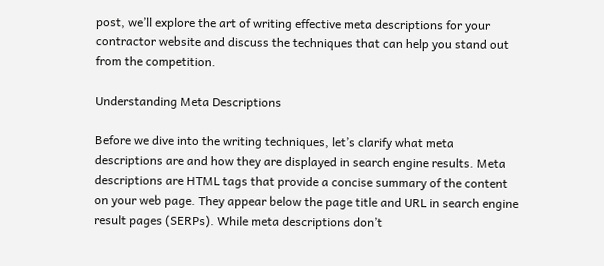post, we’ll explore the art of writing effective meta descriptions for your contractor website and discuss the techniques that can help you stand out from the competition.

Understanding Meta Descriptions

Before we dive into the writing techniques, let’s clarify what meta descriptions are and how they are displayed in search engine results. Meta descriptions are HTML tags that provide a concise summary of the content on your web page. They appear below the page title and URL in search engine result pages (SERPs). While meta descriptions don’t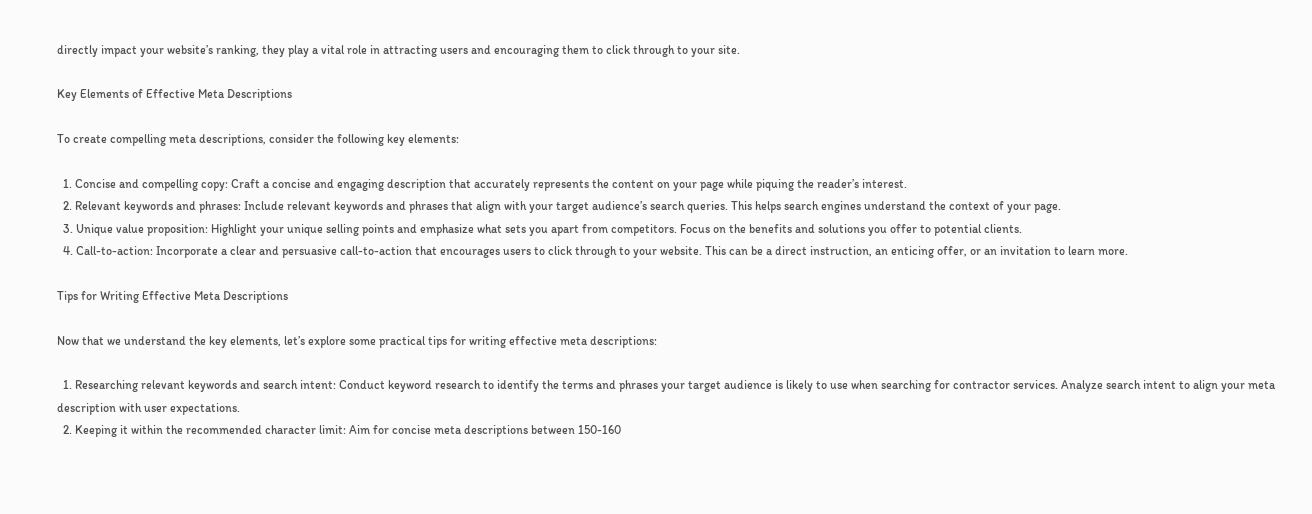directly impact your website’s ranking, they play a vital role in attracting users and encouraging them to click through to your site.

Key Elements of Effective Meta Descriptions

To create compelling meta descriptions, consider the following key elements:

  1. Concise and compelling copy: Craft a concise and engaging description that accurately represents the content on your page while piquing the reader’s interest.
  2. Relevant keywords and phrases: Include relevant keywords and phrases that align with your target audience’s search queries. This helps search engines understand the context of your page.
  3. Unique value proposition: Highlight your unique selling points and emphasize what sets you apart from competitors. Focus on the benefits and solutions you offer to potential clients.
  4. Call-to-action: Incorporate a clear and persuasive call-to-action that encourages users to click through to your website. This can be a direct instruction, an enticing offer, or an invitation to learn more.

Tips for Writing Effective Meta Descriptions

Now that we understand the key elements, let’s explore some practical tips for writing effective meta descriptions:

  1. Researching relevant keywords and search intent: Conduct keyword research to identify the terms and phrases your target audience is likely to use when searching for contractor services. Analyze search intent to align your meta description with user expectations.
  2. Keeping it within the recommended character limit: Aim for concise meta descriptions between 150-160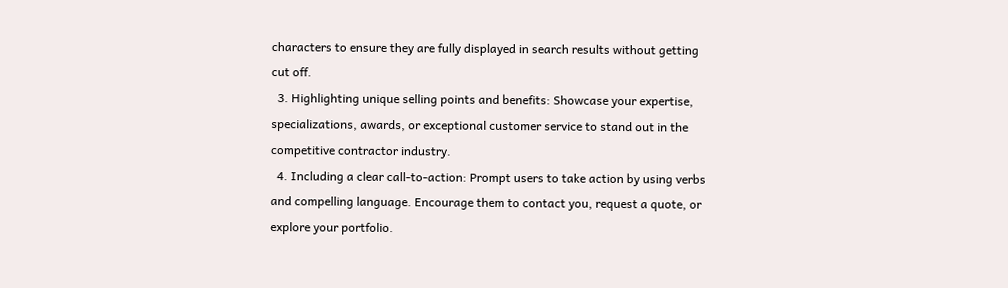characters to ensure they are fully displayed in search results without getting cut off.
  3. Highlighting unique selling points and benefits: Showcase your expertise, specializations, awards, or exceptional customer service to stand out in the competitive contractor industry.
  4. Including a clear call-to-action: Prompt users to take action by using verbs and compelling language. Encourage them to contact you, request a quote, or explore your portfolio.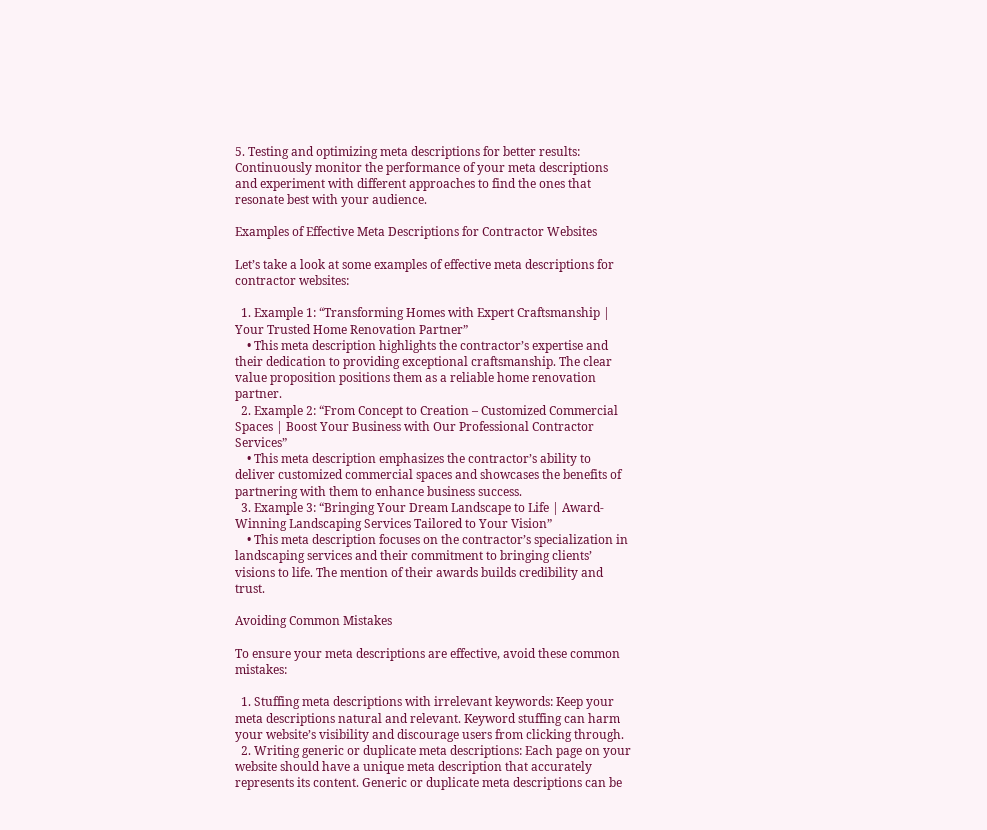5. Testing and optimizing meta descriptions for better results: Continuously monitor the performance of your meta descriptions and experiment with different approaches to find the ones that resonate best with your audience.

Examples of Effective Meta Descriptions for Contractor Websites

Let’s take a look at some examples of effective meta descriptions for contractor websites:

  1. Example 1: “Transforming Homes with Expert Craftsmanship | Your Trusted Home Renovation Partner”
    • This meta description highlights the contractor’s expertise and their dedication to providing exceptional craftsmanship. The clear value proposition positions them as a reliable home renovation partner.
  2. Example 2: “From Concept to Creation – Customized Commercial Spaces | Boost Your Business with Our Professional Contractor Services”
    • This meta description emphasizes the contractor’s ability to deliver customized commercial spaces and showcases the benefits of partnering with them to enhance business success.
  3. Example 3: “Bringing Your Dream Landscape to Life | Award-Winning Landscaping Services Tailored to Your Vision”
    • This meta description focuses on the contractor’s specialization in landscaping services and their commitment to bringing clients’ visions to life. The mention of their awards builds credibility and trust.

Avoiding Common Mistakes

To ensure your meta descriptions are effective, avoid these common mistakes:

  1. Stuffing meta descriptions with irrelevant keywords: Keep your meta descriptions natural and relevant. Keyword stuffing can harm your website’s visibility and discourage users from clicking through.
  2. Writing generic or duplicate meta descriptions: Each page on your website should have a unique meta description that accurately represents its content. Generic or duplicate meta descriptions can be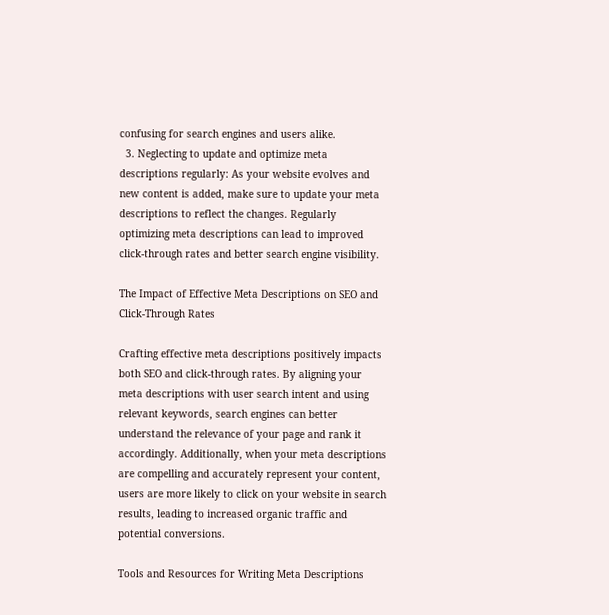confusing for search engines and users alike.
  3. Neglecting to update and optimize meta descriptions regularly: As your website evolves and new content is added, make sure to update your meta descriptions to reflect the changes. Regularly optimizing meta descriptions can lead to improved click-through rates and better search engine visibility.

The Impact of Effective Meta Descriptions on SEO and Click-Through Rates

Crafting effective meta descriptions positively impacts both SEO and click-through rates. By aligning your meta descriptions with user search intent and using relevant keywords, search engines can better understand the relevance of your page and rank it accordingly. Additionally, when your meta descriptions are compelling and accurately represent your content, users are more likely to click on your website in search results, leading to increased organic traffic and potential conversions.

Tools and Resources for Writing Meta Descriptions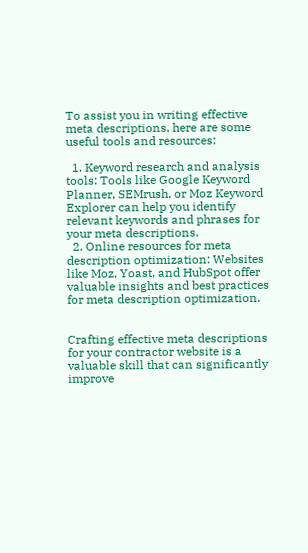To assist you in writing effective meta descriptions, here are some useful tools and resources:

  1. Keyword research and analysis tools: Tools like Google Keyword Planner, SEMrush, or Moz Keyword Explorer can help you identify relevant keywords and phrases for your meta descriptions.
  2. Online resources for meta description optimization: Websites like Moz, Yoast, and HubSpot offer valuable insights and best practices for meta description optimization.


Crafting effective meta descriptions for your contractor website is a valuable skill that can significantly improve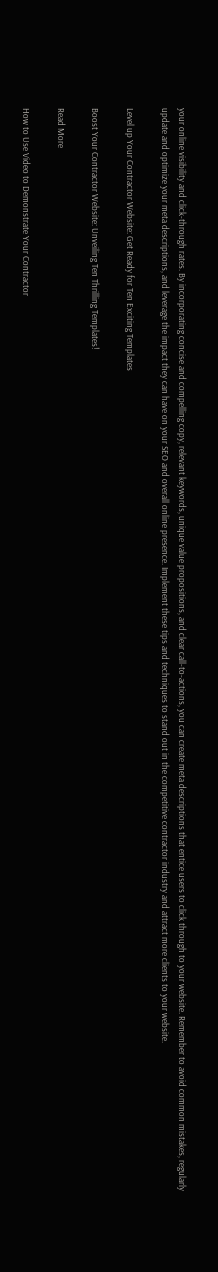your online visibility and click-through rates. By incorporating concise and compelling copy, relevant keywords, unique value propositions, and clear call-to-actions, you can create meta descriptions that entice users to click through to your website. Remember to avoid common mistakes, regularly update and optimize your meta descriptions, and leverage the impact they can have on your SEO and overall online presence. Implement these tips and techniques to stand out in the competitive contractor industry and attract more clients to your website.

Level up Your Contractor Website: Get Ready for Ten Exciting Templates

Boost Your Contractor Website: Unveiling Ten Thrilling Templates!

Read More

How to Use Video to Demonstrate Your Contractor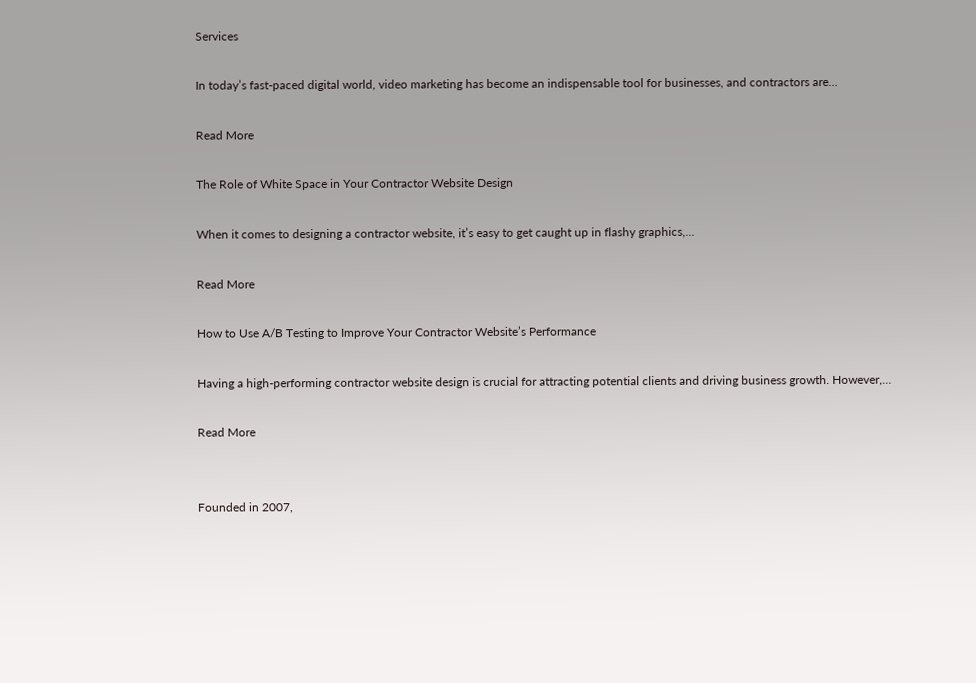Services

In today’s fast-paced digital world, video marketing has become an indispensable tool for businesses, and contractors are…

Read More

The Role of White Space in Your Contractor Website Design

When it comes to designing a contractor website, it’s easy to get caught up in flashy graphics,…

Read More

How to Use A/B Testing to Improve Your Contractor Website’s Performance

Having a high-performing contractor website design is crucial for attracting potential clients and driving business growth. However,…

Read More


Founded in 2007,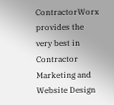ContractorWorx provides the very best in Contractor Marketing and Website Design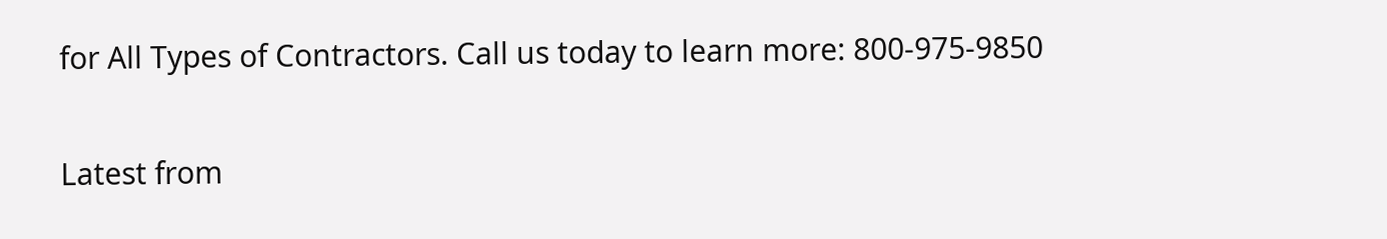for All Types of Contractors. Call us today to learn more: 800-975-9850

Latest from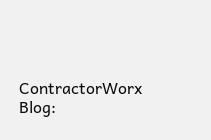ContractorWorx Blog: